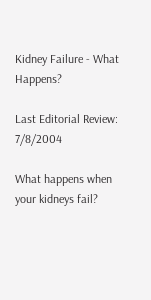Kidney Failure - What Happens?

Last Editorial Review: 7/8/2004

What happens when your kidneys fail?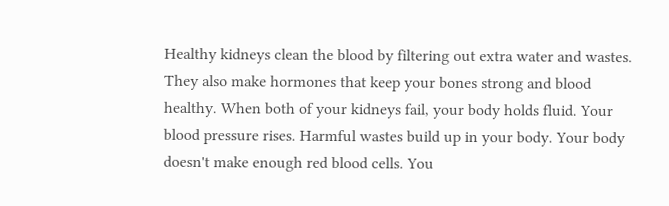Healthy kidneys clean the blood by filtering out extra water and wastes. They also make hormones that keep your bones strong and blood healthy. When both of your kidneys fail, your body holds fluid. Your blood pressure rises. Harmful wastes build up in your body. Your body doesn't make enough red blood cells. You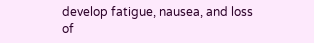develop fatigue, nausea, and loss of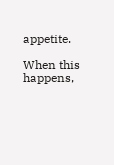appetite.

When this happens,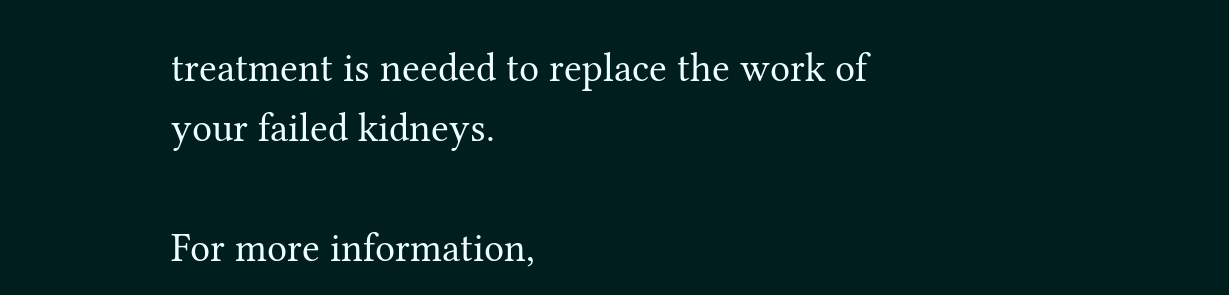treatment is needed to replace the work of your failed kidneys.

For more information,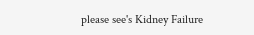please see's Kidney Failure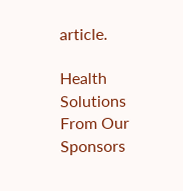article.

Health Solutions From Our Sponsors